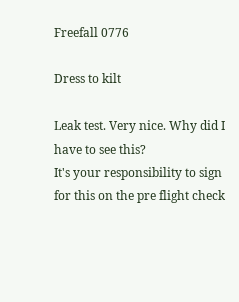Freefall 0776

Dress to kilt

Leak test. Very nice. Why did I have to see this?
It's your responsibility to sign for this on the pre flight check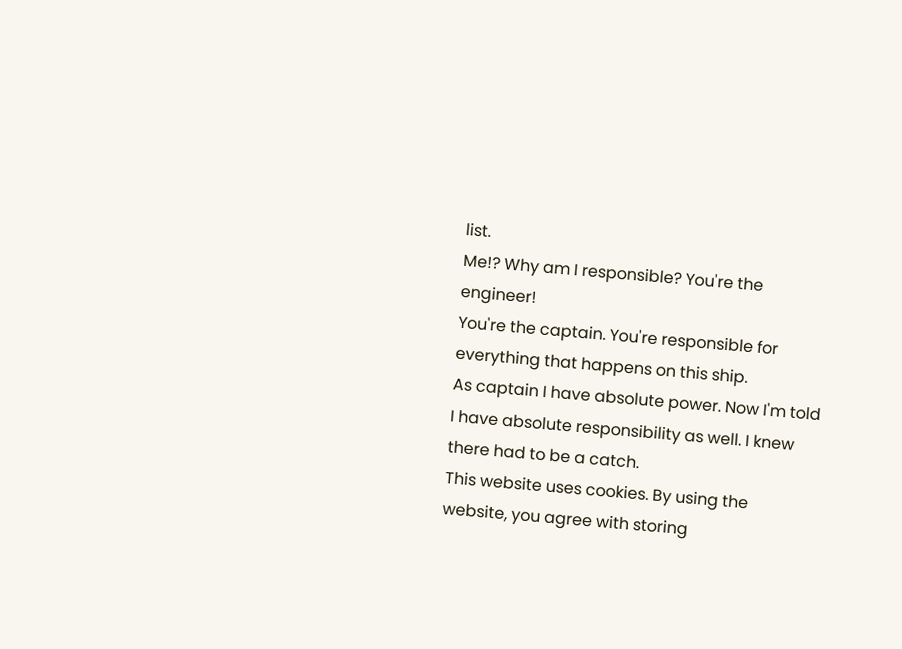list.
Me!? Why am I responsible? You're the engineer!
You're the captain. You're responsible for everything that happens on this ship.
As captain I have absolute power. Now I'm told I have absolute responsibility as well. I knew there had to be a catch.
This website uses cookies. By using the website, you agree with storing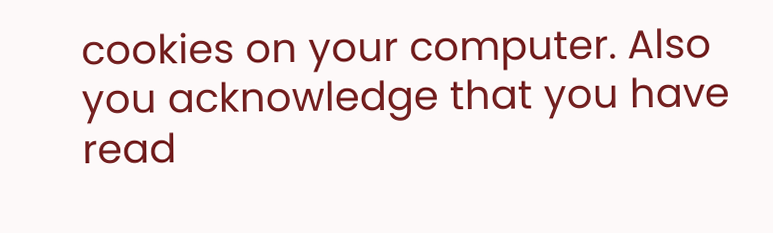cookies on your computer. Also you acknowledge that you have read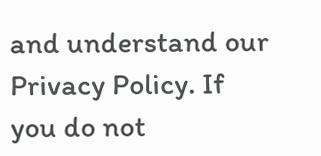and understand our Privacy Policy. If you do not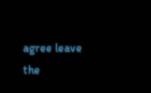agree leave the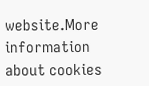website.More information about cookies